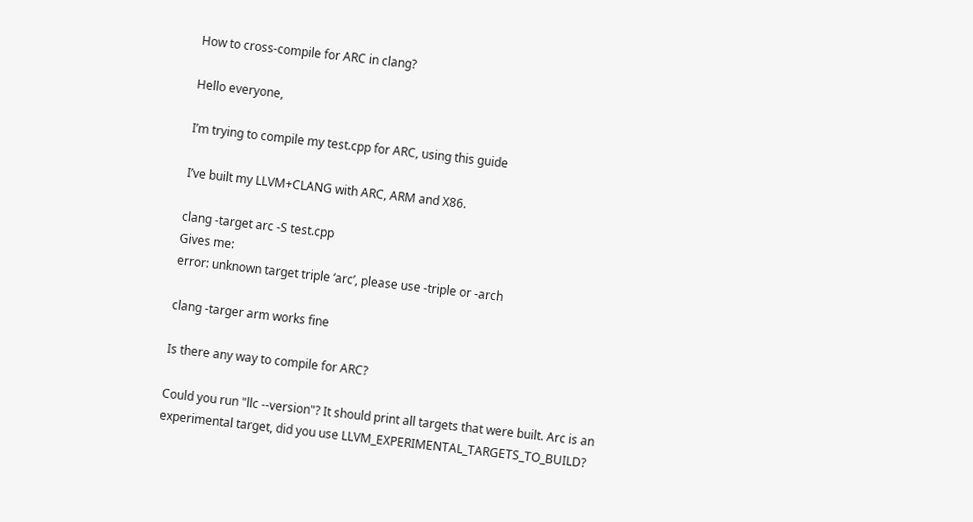How to cross-compile for ARC in clang?

Hello everyone,

I’m trying to compile my test.cpp for ARC, using this guide

I’ve built my LLVM+CLANG with ARC, ARM and X86.

clang -target arc -S test.cpp
Gives me:
error: unknown target triple ‘arc’, please use -triple or -arch

clang -targer arm works fine

Is there any way to compile for ARC?

Could you run "llc --version"? It should print all targets that were built. Arc is an experimental target, did you use LLVM_EXPERIMENTAL_TARGETS_TO_BUILD?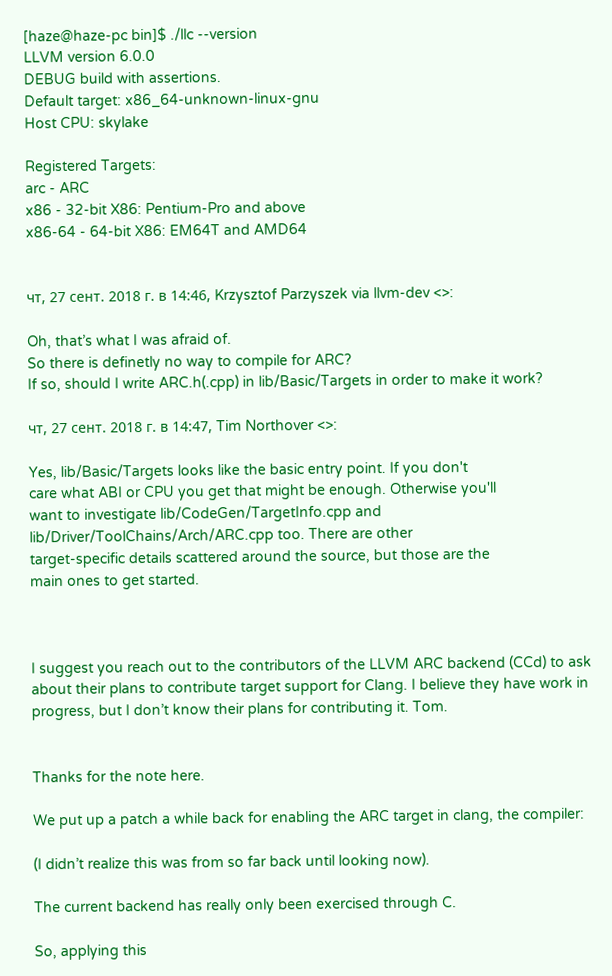[haze@haze-pc bin]$ ./llc --version
LLVM version 6.0.0
DEBUG build with assertions.
Default target: x86_64-unknown-linux-gnu
Host CPU: skylake

Registered Targets:
arc - ARC
x86 - 32-bit X86: Pentium-Pro and above
x86-64 - 64-bit X86: EM64T and AMD64


чт, 27 сент. 2018 г. в 14:46, Krzysztof Parzyszek via llvm-dev <>:

Oh, that’s what I was afraid of.
So there is definetly no way to compile for ARC?
If so, should I write ARC.h(.cpp) in lib/Basic/Targets in order to make it work?

чт, 27 сент. 2018 г. в 14:47, Tim Northover <>:

Yes, lib/Basic/Targets looks like the basic entry point. If you don't
care what ABI or CPU you get that might be enough. Otherwise you'll
want to investigate lib/CodeGen/TargetInfo.cpp and
lib/Driver/ToolChains/Arch/ARC.cpp too. There are other
target-specific details scattered around the source, but those are the
main ones to get started.



I suggest you reach out to the contributors of the LLVM ARC backend (CCd) to ask about their plans to contribute target support for Clang. I believe they have work in progress, but I don’t know their plans for contributing it. Tom.


Thanks for the note here.

We put up a patch a while back for enabling the ARC target in clang, the compiler:

(I didn’t realize this was from so far back until looking now).

The current backend has really only been exercised through C.

So, applying this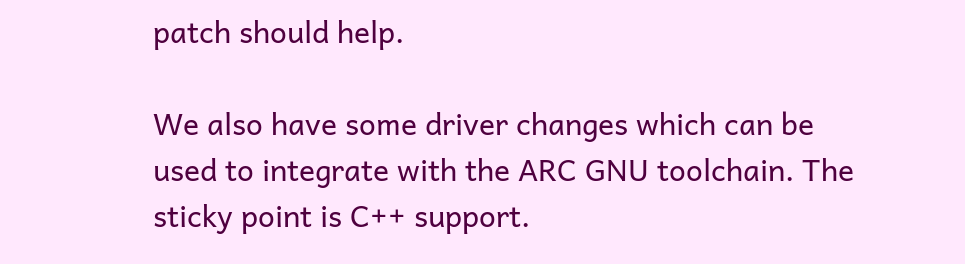patch should help.

We also have some driver changes which can be used to integrate with the ARC GNU toolchain. The sticky point is C++ support.